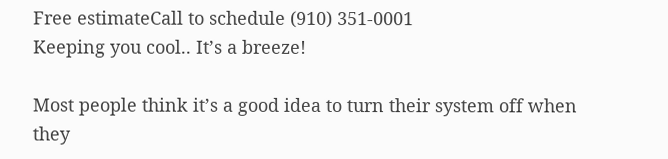Free estimateCall to schedule (910) 351-0001
Keeping you cool.. It’s a breeze!

Most people think it’s a good idea to turn their system off when they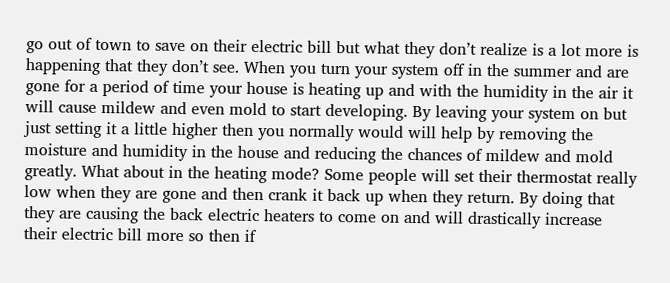go out of town to save on their electric bill but what they don’t realize is a lot more is happening that they don’t see. When you turn your system off in the summer and are gone for a period of time your house is heating up and with the humidity in the air it will cause mildew and even mold to start developing. By leaving your system on but just setting it a little higher then you normally would will help by removing the moisture and humidity in the house and reducing the chances of mildew and mold greatly. What about in the heating mode? Some people will set their thermostat really low when they are gone and then crank it back up when they return. By doing that they are causing the back electric heaters to come on and will drastically increase their electric bill more so then if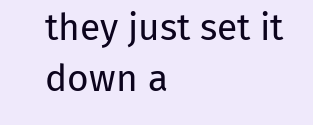they just set it down a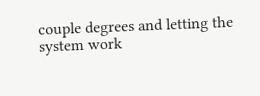couple degrees and letting the system work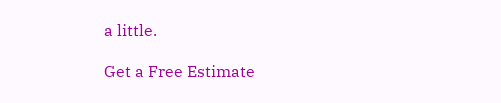a little.

Get a Free Estimate